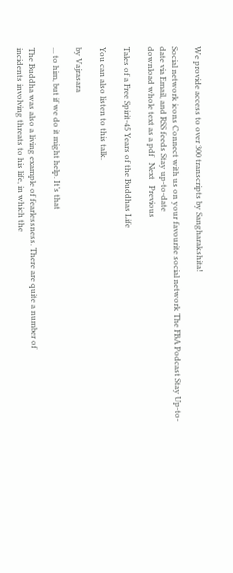We provide access to over 300 transcripts by Sangharakshita!

Social network icons Connect with us on your favourite social network The FBA Podcast Stay Up-to-date via Email, and RSS feeds Stay up-to-date
download whole text as a pdf   Next   Previous

Tales of a Free Spirit-45 Years of the Buddhas Life

You can also listen to this talk.

by Vajrasara

... to him, but if we do it might help. It’s that

The Buddha was also a living example of fearlessness. There are quite a number of
incidents involving threats to his life, in which the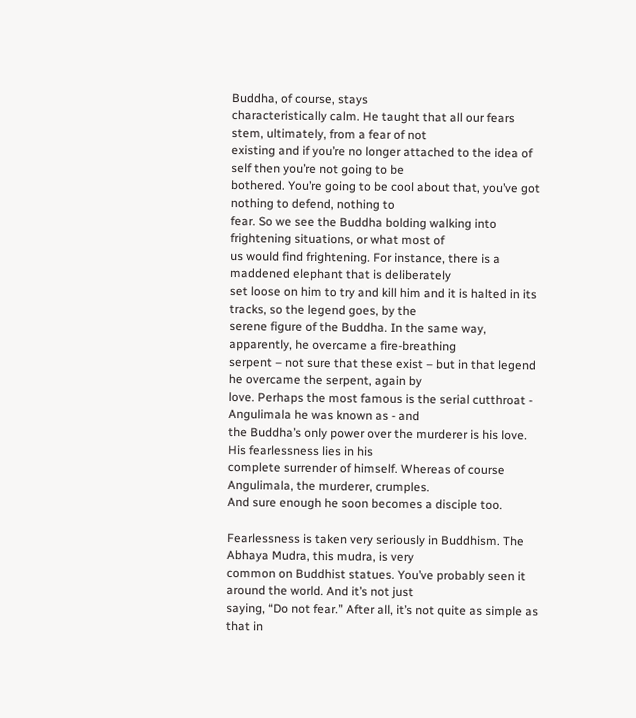Buddha, of course, stays
characteristically calm. He taught that all our fears stem, ultimately, from a fear of not
existing and if you’re no longer attached to the idea of self then you’re not going to be
bothered. You’re going to be cool about that, you’ve got nothing to defend, nothing to
fear. So we see the Buddha bolding walking into frightening situations, or what most of
us would find frightening. For instance, there is a maddened elephant that is deliberately
set loose on him to try and kill him and it is halted in its tracks, so the legend goes, by the
serene figure of the Buddha. In the same way, apparently, he overcame a fire-breathing
serpent – not sure that these exist – but in that legend he overcame the serpent, again by
love. Perhaps the most famous is the serial cutthroat - Angulimala he was known as - and
the Buddha’s only power over the murderer is his love. His fearlessness lies in his
complete surrender of himself. Whereas of course Angulimala, the murderer, crumples.
And sure enough he soon becomes a disciple too.

Fearlessness is taken very seriously in Buddhism. The Abhaya Mudra, this mudra, is very
common on Buddhist statues. You’ve probably seen it around the world. And it’s not just
saying, “Do not fear.” After all, it’s not quite as simple as that in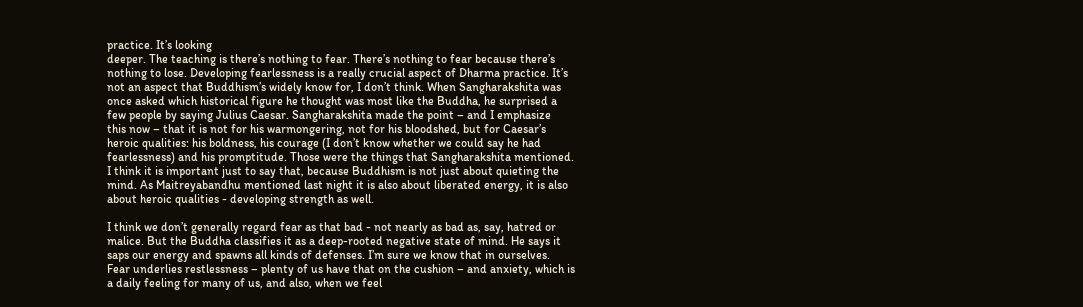practice. It’s looking
deeper. The teaching is there’s nothing to fear. There’s nothing to fear because there’s
nothing to lose. Developing fearlessness is a really crucial aspect of Dharma practice. It’s
not an aspect that Buddhism’s widely know for, I don’t think. When Sangharakshita was
once asked which historical figure he thought was most like the Buddha, he surprised a
few people by saying Julius Caesar. Sangharakshita made the point – and I emphasize
this now – that it is not for his warmongering, not for his bloodshed, but for Caesar’s
heroic qualities: his boldness, his courage (I don’t know whether we could say he had
fearlessness) and his promptitude. Those were the things that Sangharakshita mentioned.
I think it is important just to say that, because Buddhism is not just about quieting the
mind. As Maitreyabandhu mentioned last night it is also about liberated energy, it is also
about heroic qualities - developing strength as well.

I think we don’t generally regard fear as that bad - not nearly as bad as, say, hatred or
malice. But the Buddha classifies it as a deep-rooted negative state of mind. He says it
saps our energy and spawns all kinds of defenses. I’m sure we know that in ourselves.
Fear underlies restlessness – plenty of us have that on the cushion – and anxiety, which is
a daily feeling for many of us, and also, when we feel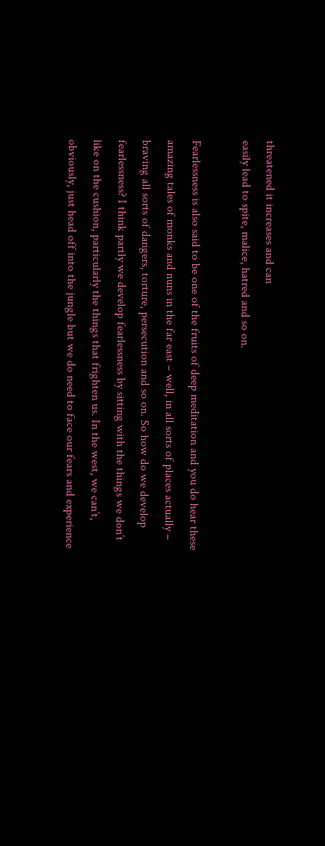threatened it increases and can
easily lead to spite, malice, hatred and so on.

Fearlessness is also said to be one of the fruits of deep meditation and you do hear these
amazing tales of monks and nuns in the far east – well, in all sorts of places actually –
braving all sorts of dangers, torture, persecution and so on. So how do we develop
fearlessness? I think partly we develop fearlessness by sitting with the things we don’t
like on the cushion, particularly the things that frighten us. In the west, we can’t,
obviously, just head off into the jungle but we do need to face our fears and experience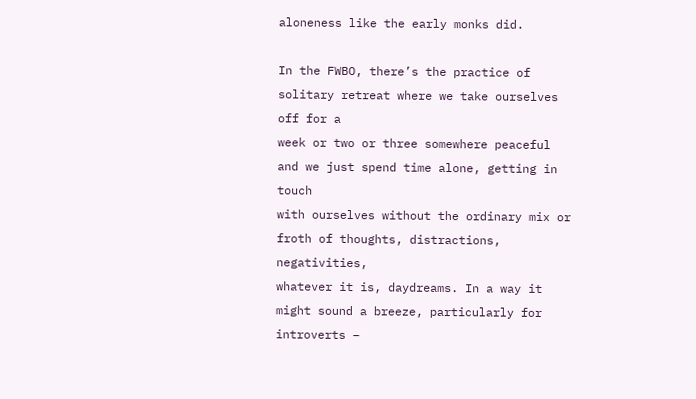aloneness like the early monks did.

In the FWBO, there’s the practice of solitary retreat where we take ourselves off for a
week or two or three somewhere peaceful and we just spend time alone, getting in touch
with ourselves without the ordinary mix or froth of thoughts, distractions, negativities,
whatever it is, daydreams. In a way it might sound a breeze, particularly for introverts –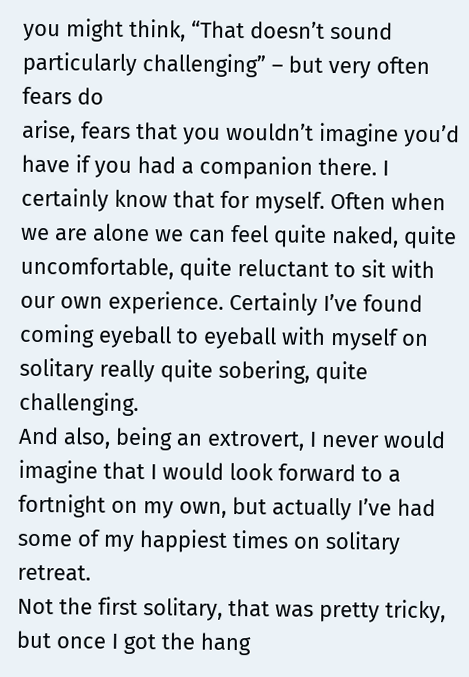you might think, “That doesn’t sound particularly challenging” – but very often fears do
arise, fears that you wouldn’t imagine you’d have if you had a companion there. I
certainly know that for myself. Often when we are alone we can feel quite naked, quite
uncomfortable, quite reluctant to sit with our own experience. Certainly I’ve found
coming eyeball to eyeball with myself on solitary really quite sobering, quite challenging.
And also, being an extrovert, I never would imagine that I would look forward to a
fortnight on my own, but actually I’ve had some of my happiest times on solitary retreat.
Not the first solitary, that was pretty tricky, but once I got the hang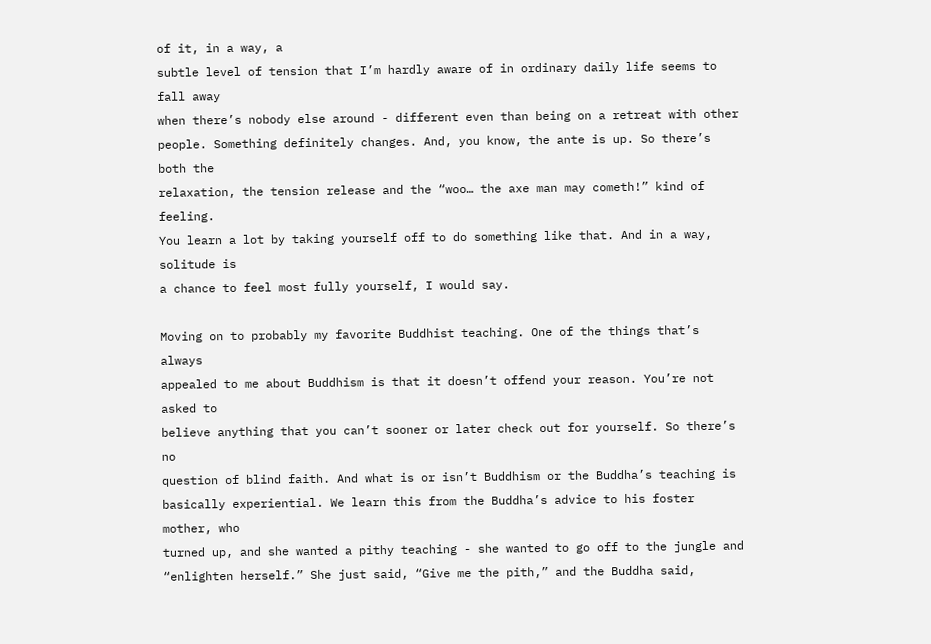of it, in a way, a
subtle level of tension that I’m hardly aware of in ordinary daily life seems to fall away
when there’s nobody else around - different even than being on a retreat with other
people. Something definitely changes. And, you know, the ante is up. So there’s both the
relaxation, the tension release and the “woo… the axe man may cometh!” kind of feeling.
You learn a lot by taking yourself off to do something like that. And in a way, solitude is
a chance to feel most fully yourself, I would say.

Moving on to probably my favorite Buddhist teaching. One of the things that’s always
appealed to me about Buddhism is that it doesn’t offend your reason. You’re not asked to
believe anything that you can’t sooner or later check out for yourself. So there’s no
question of blind faith. And what is or isn’t Buddhism or the Buddha’s teaching is
basically experiential. We learn this from the Buddha’s advice to his foster mother, who
turned up, and she wanted a pithy teaching - she wanted to go off to the jungle and
“enlighten herself.” She just said, “Give me the pith,” and the Buddha said,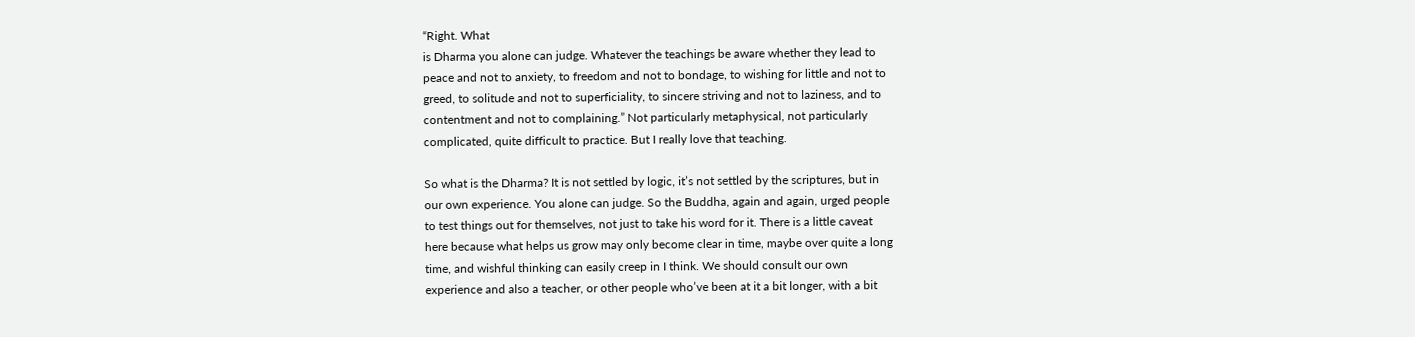“Right. What
is Dharma you alone can judge. Whatever the teachings be aware whether they lead to
peace and not to anxiety, to freedom and not to bondage, to wishing for little and not to
greed, to solitude and not to superficiality, to sincere striving and not to laziness, and to
contentment and not to complaining.” Not particularly metaphysical, not particularly
complicated, quite difficult to practice. But I really love that teaching.

So what is the Dharma? It is not settled by logic, it’s not settled by the scriptures, but in
our own experience. You alone can judge. So the Buddha, again and again, urged people
to test things out for themselves, not just to take his word for it. There is a little caveat
here because what helps us grow may only become clear in time, maybe over quite a long
time, and wishful thinking can easily creep in I think. We should consult our own
experience and also a teacher, or other people who’ve been at it a bit longer, with a bit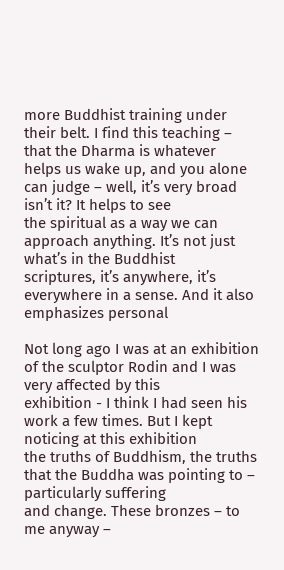more Buddhist training under their belt. I find this teaching – that the Dharma is whatever
helps us wake up, and you alone can judge – well, it’s very broad isn’t it? It helps to see
the spiritual as a way we can approach anything. It’s not just what’s in the Buddhist
scriptures, it’s anywhere, it’s everywhere in a sense. And it also emphasizes personal

Not long ago I was at an exhibition of the sculptor Rodin and I was very affected by this
exhibition - I think I had seen his work a few times. But I kept noticing at this exhibition
the truths of Buddhism, the truths that the Buddha was pointing to – particularly suffering
and change. These bronzes – to me anyway –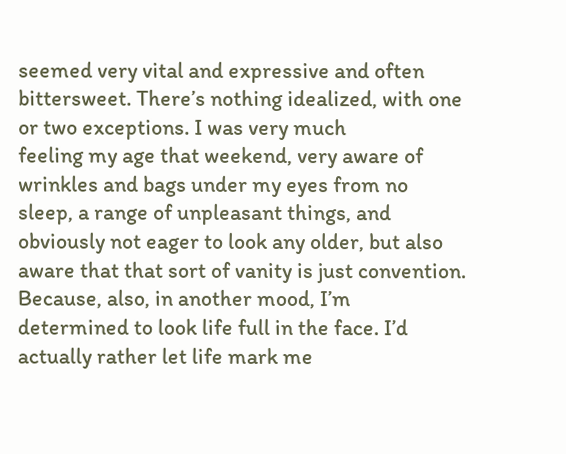seemed very vital and expressive and often
bittersweet. There’s nothing idealized, with one or two exceptions. I was very much
feeling my age that weekend, very aware of wrinkles and bags under my eyes from no
sleep, a range of unpleasant things, and obviously not eager to look any older, but also
aware that that sort of vanity is just convention. Because, also, in another mood, I’m
determined to look life full in the face. I’d actually rather let life mark me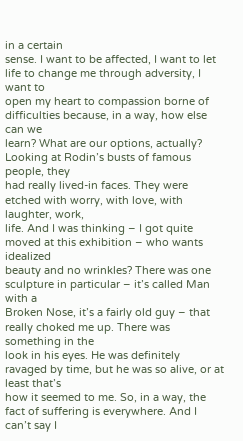in a certain
sense. I want to be affected, I want to let life to change me through adversity, I want to
open my heart to compassion borne of difficulties because, in a way, how else can we
learn? What are our options, actually? Looking at Rodin’s busts of famous people, they
had really lived-in faces. They were etched with worry, with love, with laughter, work,
life. And I was thinking – I got quite moved at this exhibition – who wants idealized
beauty and no wrinkles? There was one sculpture in particular – it’s called Man with a
Broken Nose, it’s a fairly old guy – that really choked me up. There was something in the
look in his eyes. He was definitely ravaged by time, but he was so alive, or at least that’s
how it seemed to me. So, in a way, the fact of suffering is everywhere. And I can’t say I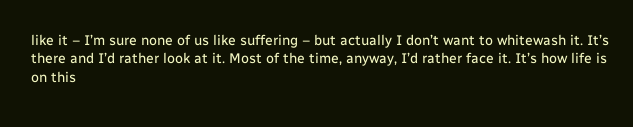like it – I’m sure none of us like suffering – but actually I don’t want to whitewash it. It’s
there and I’d rather look at it. Most of the time, anyway, I’d rather face it. It’s how life is
on this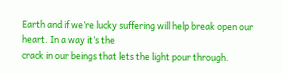Earth and if we’re lucky suffering will help break open our heart. In a way it’s the
crack in our beings that lets the light pour through.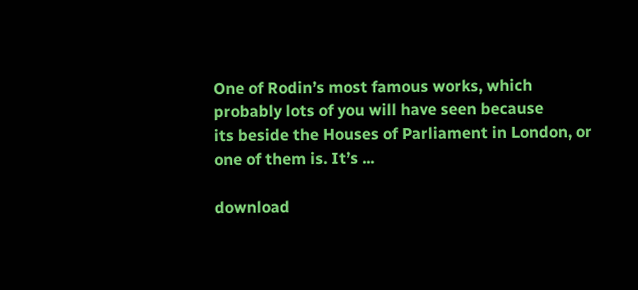One of Rodin’s most famous works, which probably lots of you will have seen because
its beside the Houses of Parliament in London, or one of them is. It’s ...

download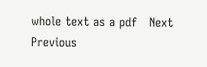whole text as a pdf   Next   Previous